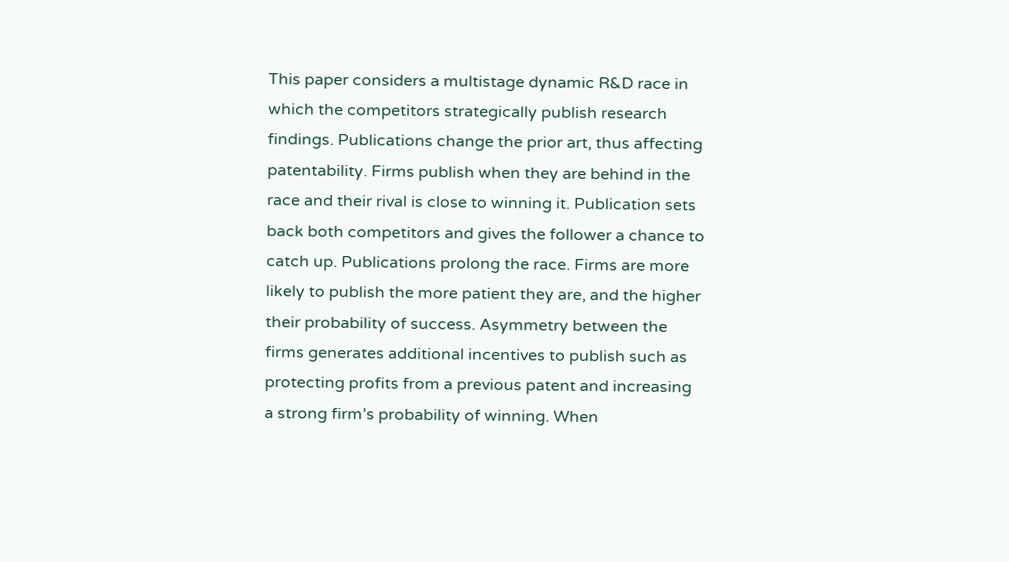This paper considers a multistage dynamic R&D race in which the competitors strategically publish research findings. Publications change the prior art, thus affecting patentability. Firms publish when they are behind in the race and their rival is close to winning it. Publication sets back both competitors and gives the follower a chance to catch up. Publications prolong the race. Firms are more likely to publish the more patient they are, and the higher their probability of success. Asymmetry between the firms generates additional incentives to publish such as protecting profits from a previous patent and increasing a strong firm’s probability of winning. When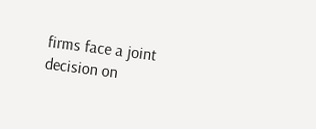firms face a joint decision on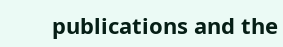publications and the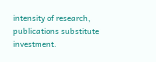intensity of research, publications substitute investment.